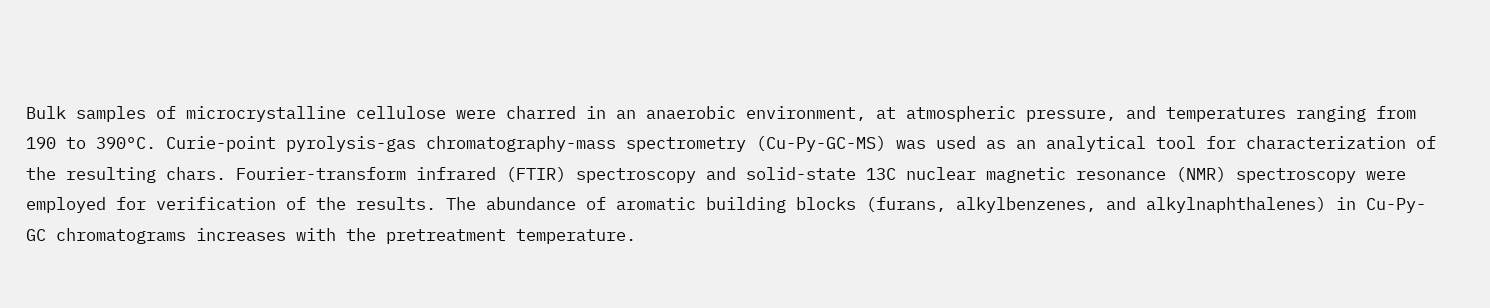Bulk samples of microcrystalline cellulose were charred in an anaerobic environment, at atmospheric pressure, and temperatures ranging from 190 to 390°C. Curie-point pyrolysis-gas chromatography-mass spectrometry (Cu-Py-GC-MS) was used as an analytical tool for characterization of the resulting chars. Fourier-transform infrared (FTIR) spectroscopy and solid-state 13C nuclear magnetic resonance (NMR) spectroscopy were employed for verification of the results. The abundance of aromatic building blocks (furans, alkylbenzenes, and alkylnaphthalenes) in Cu-Py-GC chromatograms increases with the pretreatment temperature.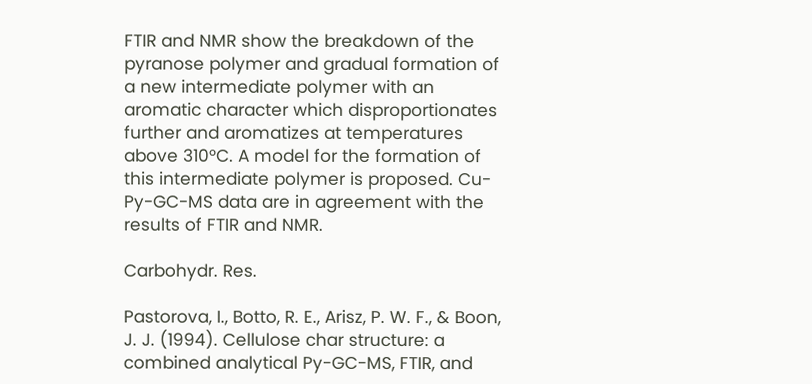FTIR and NMR show the breakdown of the pyranose polymer and gradual formation of a new intermediate polymer with an aromatic character which disproportionates further and aromatizes at temperatures above 310°C. A model for the formation of this intermediate polymer is proposed. Cu-Py-GC-MS data are in agreement with the results of FTIR and NMR.

Carbohydr. Res.

Pastorova, I., Botto, R. E., Arisz, P. W. F., & Boon, J. J. (1994). Cellulose char structure: a combined analytical Py-GC-MS, FTIR, and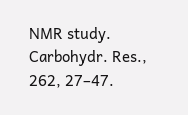NMR study. Carbohydr. Res., 262, 27–47.